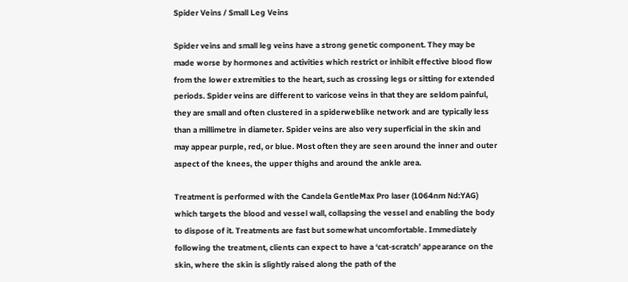Spider Veins / Small Leg Veins

Spider veins and small leg veins have a strong genetic component. They may be made worse by hormones and activities which restrict or inhibit effective blood flow from the lower extremities to the heart, such as crossing legs or sitting for extended periods. Spider veins are different to varicose veins in that they are seldom painful, they are small and often clustered in a spiderweblike network and are typically less than a millimetre in diameter. Spider veins are also very superficial in the skin and may appear purple, red, or blue. Most often they are seen around the inner and outer aspect of the knees, the upper thighs and around the ankle area.

Treatment is performed with the Candela GentleMax Pro laser (1064nm Nd:YAG) which targets the blood and vessel wall, collapsing the vessel and enabling the body to dispose of it. Treatments are fast but somewhat uncomfortable. Immediately following the treatment, clients can expect to have a ‘cat-scratch’ appearance on the skin, where the skin is slightly raised along the path of the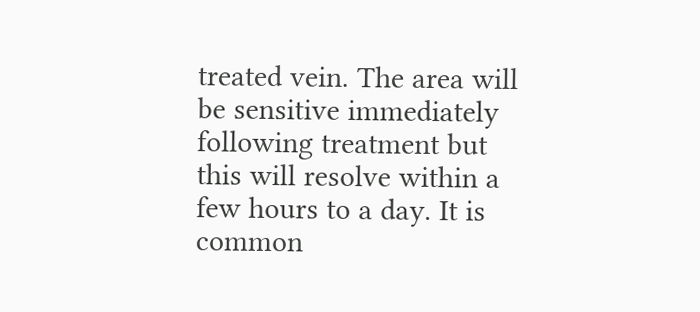treated vein. The area will be sensitive immediately following treatment but this will resolve within a few hours to a day. It is common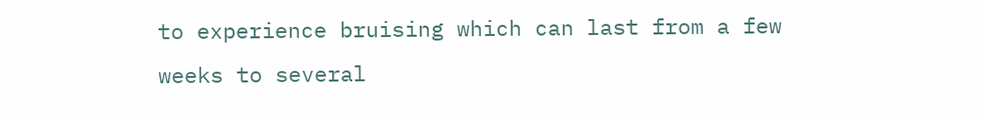to experience bruising which can last from a few weeks to several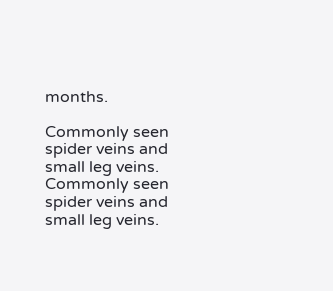months.

Commonly seen spider veins and small leg veins.
Commonly seen spider veins and small leg veins.